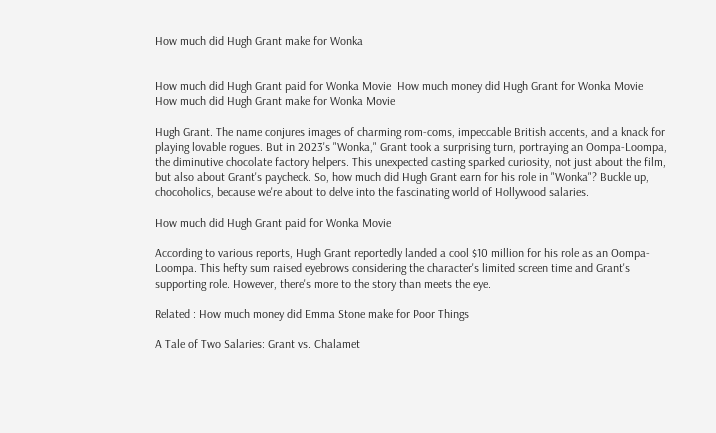How much did Hugh Grant make for Wonka


How much did Hugh Grant paid for Wonka Movie  How much money did Hugh Grant for Wonka Movie  How much did Hugh Grant make for Wonka Movie

Hugh Grant. The name conjures images of charming rom-coms, impeccable British accents, and a knack for playing lovable rogues. But in 2023's "Wonka," Grant took a surprising turn, portraying an Oompa-Loompa, the diminutive chocolate factory helpers. This unexpected casting sparked curiosity, not just about the film, but also about Grant's paycheck. So, how much did Hugh Grant earn for his role in "Wonka"? Buckle up, chocoholics, because we're about to delve into the fascinating world of Hollywood salaries.

How much did Hugh Grant paid for Wonka Movie

According to various reports, Hugh Grant reportedly landed a cool $10 million for his role as an Oompa-Loompa. This hefty sum raised eyebrows considering the character's limited screen time and Grant's supporting role. However, there's more to the story than meets the eye.

Related : How much money did Emma Stone make for Poor Things

A Tale of Two Salaries: Grant vs. Chalamet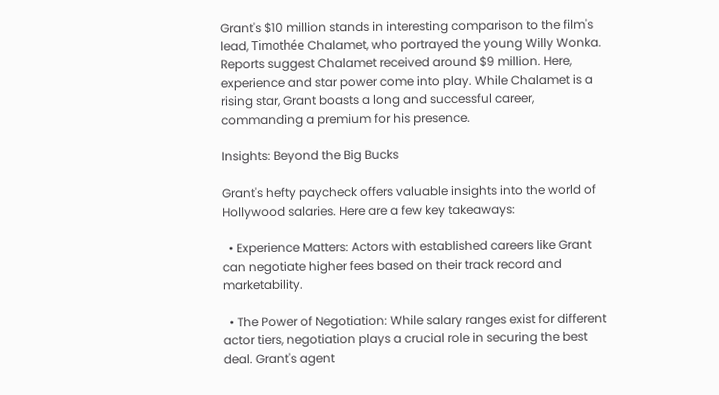Grant's $10 million stands in interesting comparison to the film's lead, Timothée Chalamet, who portrayed the young Willy Wonka. Reports suggest Chalamet received around $9 million. Here, experience and star power come into play. While Chalamet is a rising star, Grant boasts a long and successful career, commanding a premium for his presence.

Insights: Beyond the Big Bucks

Grant's hefty paycheck offers valuable insights into the world of Hollywood salaries. Here are a few key takeaways:

  • Experience Matters: Actors with established careers like Grant can negotiate higher fees based on their track record and marketability.

  • The Power of Negotiation: While salary ranges exist for different actor tiers, negotiation plays a crucial role in securing the best deal. Grant's agent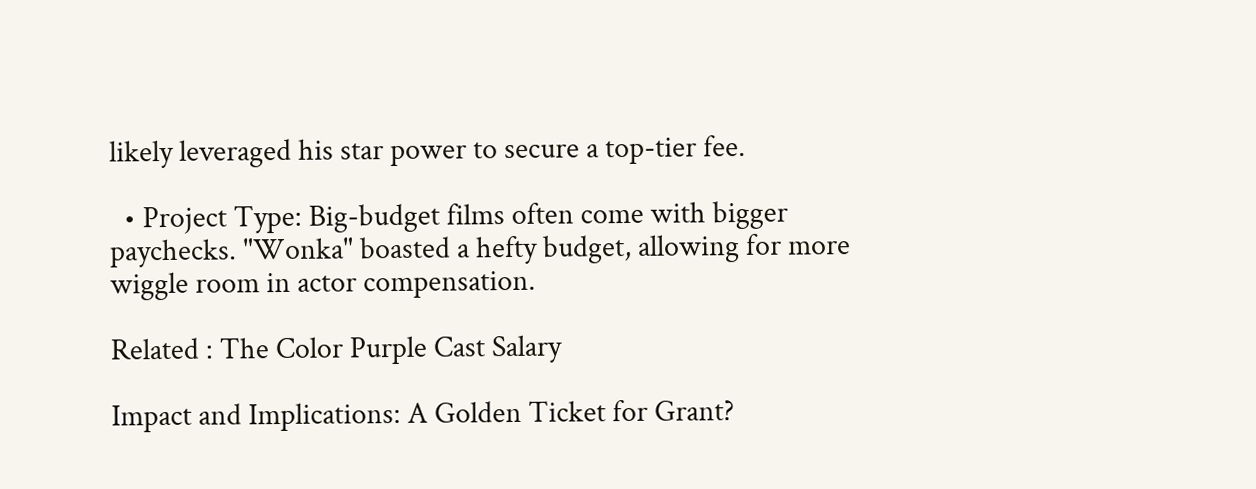likely leveraged his star power to secure a top-tier fee.

  • Project Type: Big-budget films often come with bigger paychecks. "Wonka" boasted a hefty budget, allowing for more wiggle room in actor compensation.

Related : The Color Purple Cast Salary

Impact and Implications: A Golden Ticket for Grant?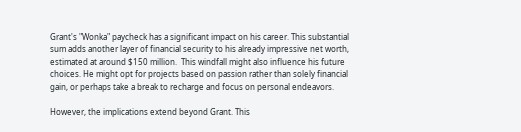Grant's "Wonka" paycheck has a significant impact on his career. This substantial sum adds another layer of financial security to his already impressive net worth, estimated at around $150 million.  This windfall might also influence his future choices. He might opt for projects based on passion rather than solely financial gain, or perhaps take a break to recharge and focus on personal endeavors.

However, the implications extend beyond Grant. This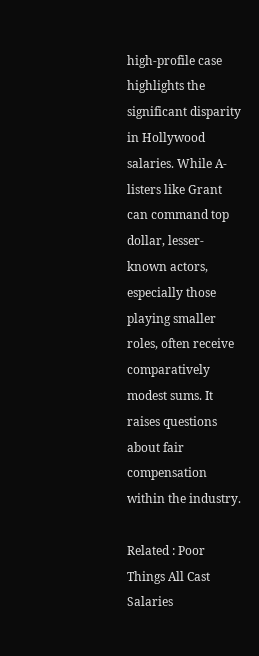high-profile case highlights the significant disparity in Hollywood salaries. While A-listers like Grant can command top dollar, lesser-known actors, especially those playing smaller roles, often receive comparatively modest sums. It raises questions about fair compensation within the industry.

Related : Poor Things All Cast Salaries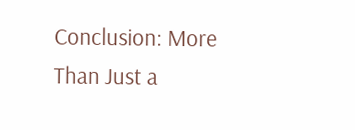Conclusion: More Than Just a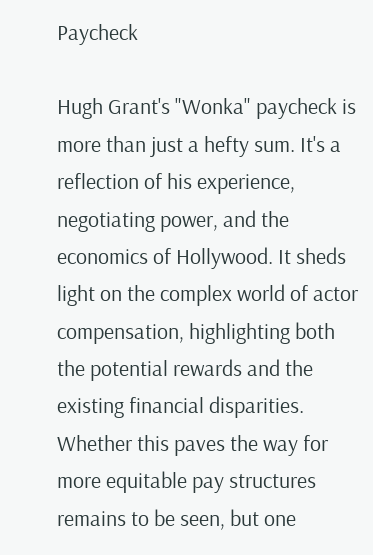Paycheck

Hugh Grant's "Wonka" paycheck is more than just a hefty sum. It's a reflection of his experience, negotiating power, and the economics of Hollywood. It sheds light on the complex world of actor compensation, highlighting both the potential rewards and the existing financial disparities. Whether this paves the way for more equitable pay structures remains to be seen, but one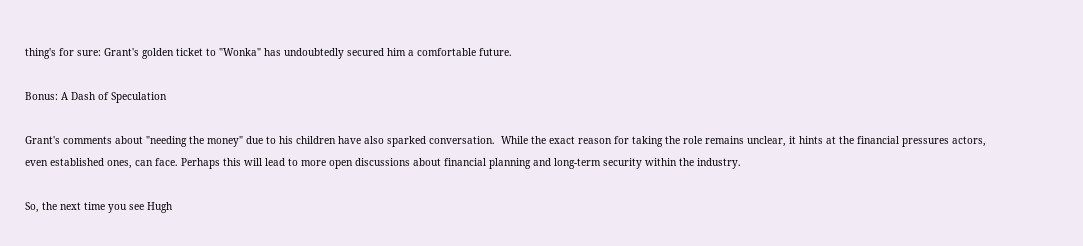thing's for sure: Grant's golden ticket to "Wonka" has undoubtedly secured him a comfortable future.

Bonus: A Dash of Speculation

Grant's comments about "needing the money" due to his children have also sparked conversation.  While the exact reason for taking the role remains unclear, it hints at the financial pressures actors, even established ones, can face. Perhaps this will lead to more open discussions about financial planning and long-term security within the industry.

So, the next time you see Hugh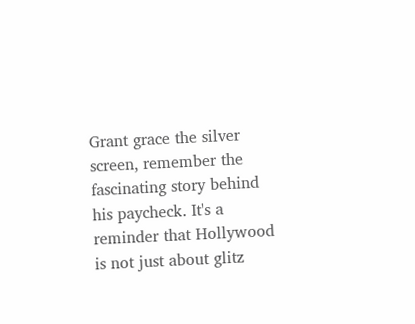Grant grace the silver screen, remember the fascinating story behind his paycheck. It's a reminder that Hollywood is not just about glitz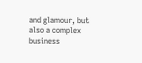and glamour, but also a complex business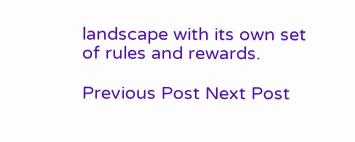landscape with its own set of rules and rewards.

Previous Post Next Post